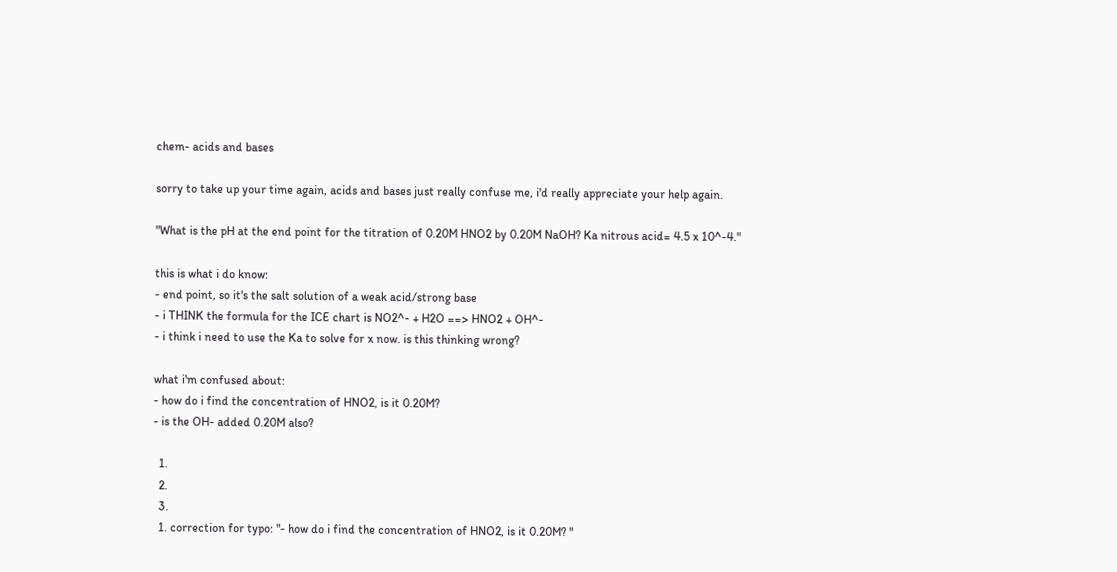chem- acids and bases

sorry to take up your time again, acids and bases just really confuse me, i'd really appreciate your help again.

"What is the pH at the end point for the titration of 0.20M HNO2 by 0.20M NaOH? Ka nitrous acid= 4.5 x 10^-4."

this is what i do know:
- end point, so it's the salt solution of a weak acid/strong base
- i THINK the formula for the ICE chart is NO2^- + H2O ==> HNO2 + OH^-
- i think i need to use the Ka to solve for x now. is this thinking wrong?

what i'm confused about:
- how do i find the concentration of HNO2, is it 0.20M?
- is the OH- added 0.20M also?

  1.
  2.
  3.
  1. correction for typo: "- how do i find the concentration of HNO2, is it 0.20M? "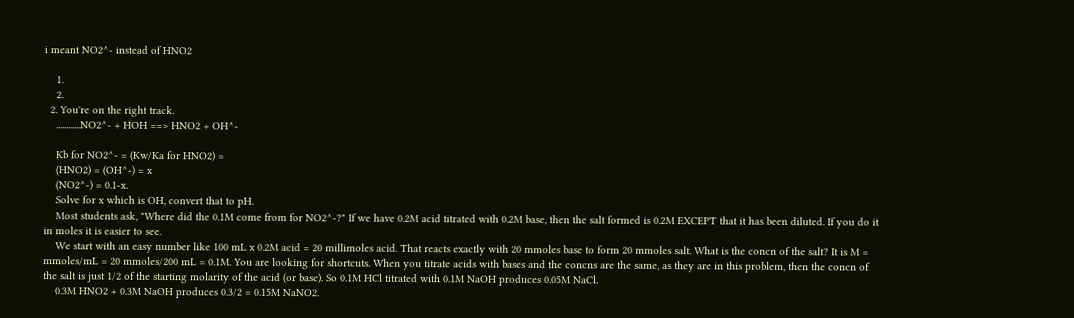i meant NO2^- instead of HNO2

    1.
    2.
  2. You're on the right track.
    ............NO2^- + HOH ==> HNO2 + OH^-

    Kb for NO2^- = (Kw/Ka for HNO2) =
    (HNO2) = (OH^-) = x
    (NO2^-) = 0.1-x.
    Solve for x which is OH, convert that to pH.
    Most students ask, "Where did the 0.1M come from for NO2^-?" If we have 0.2M acid titrated with 0.2M base, then the salt formed is 0.2M EXCEPT that it has been diluted. If you do it in moles it is easier to see.
    We start with an easy number like 100 mL x 0.2M acid = 20 millimoles acid. That reacts exactly with 20 mmoles base to form 20 mmoles salt. What is the concn of the salt? It is M = mmoles/mL = 20 mmoles/200 mL = 0.1M. You are looking for shortcuts. When you titrate acids with bases and the concns are the same, as they are in this problem, then the concn of the salt is just 1/2 of the starting molarity of the acid (or base). So 0.1M HCl titrated with 0.1M NaOH produces 0.05M NaCl.
    0.3M HNO2 + 0.3M NaOH produces 0.3/2 = 0.15M NaNO2.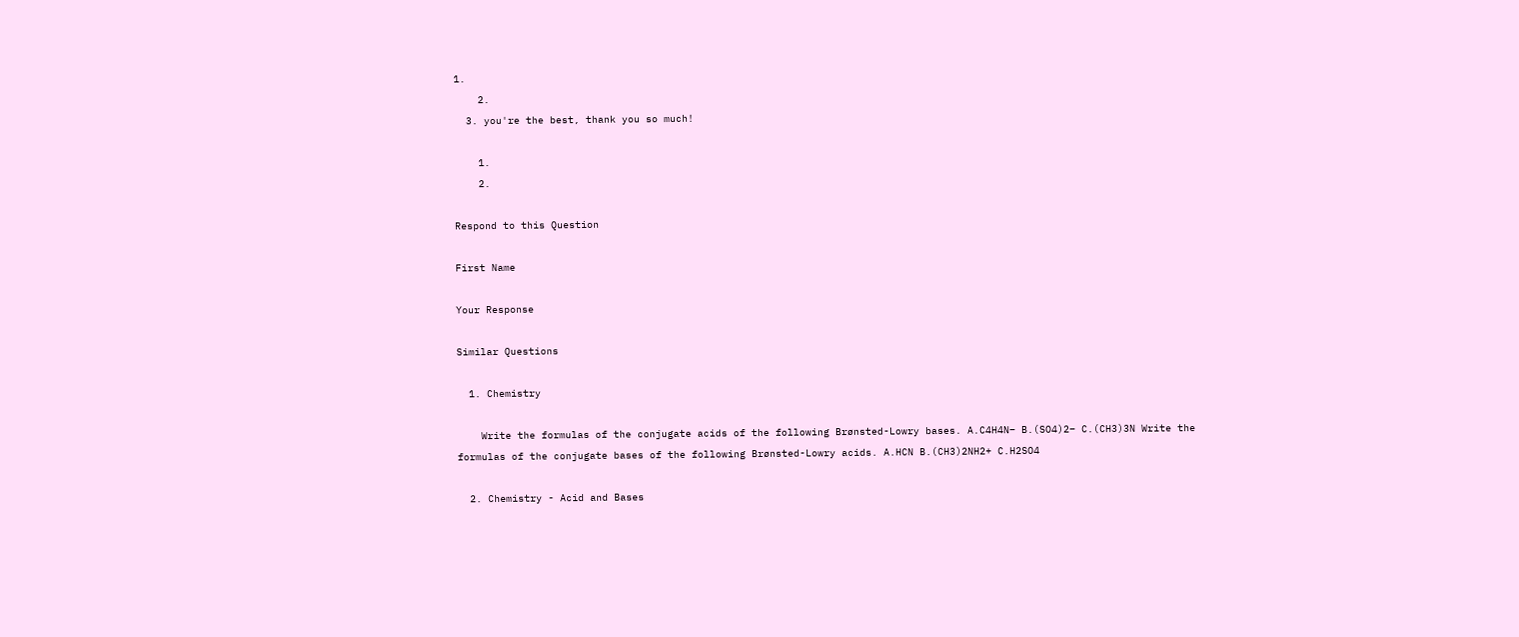1.
    2.
  3. you're the best, thank you so much!

    1.
    2.

Respond to this Question

First Name

Your Response

Similar Questions

  1. Chemistry

    Write the formulas of the conjugate acids of the following Brønsted-Lowry bases. A.C4H4N− B.(SO4)2− C.(CH3)3N Write the formulas of the conjugate bases of the following Brønsted-Lowry acids. A.HCN B.(CH3)2NH2+ C.H2SO4

  2. Chemistry - Acid and Bases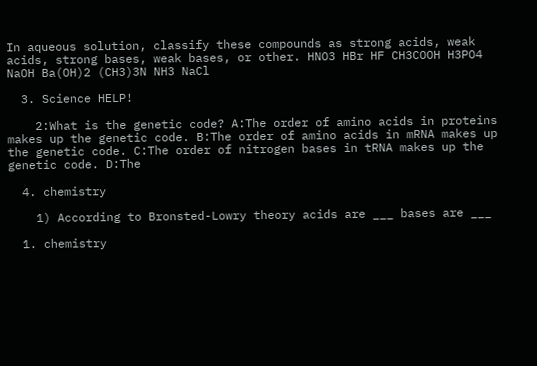In aqueous solution, classify these compounds as strong acids, weak acids, strong bases, weak bases, or other. HNO3 HBr HF CH3COOH H3PO4 NaOH Ba(OH)2 (CH3)3N NH3 NaCl

  3. Science HELP!

    2:What is the genetic code? A:The order of amino acids in proteins makes up the genetic code. B:The order of amino acids in mRNA makes up the genetic code. C:The order of nitrogen bases in tRNA makes up the genetic code. D:The

  4. chemistry

    1) According to Bronsted-Lowry theory acids are ___ bases are ___

  1. chemistry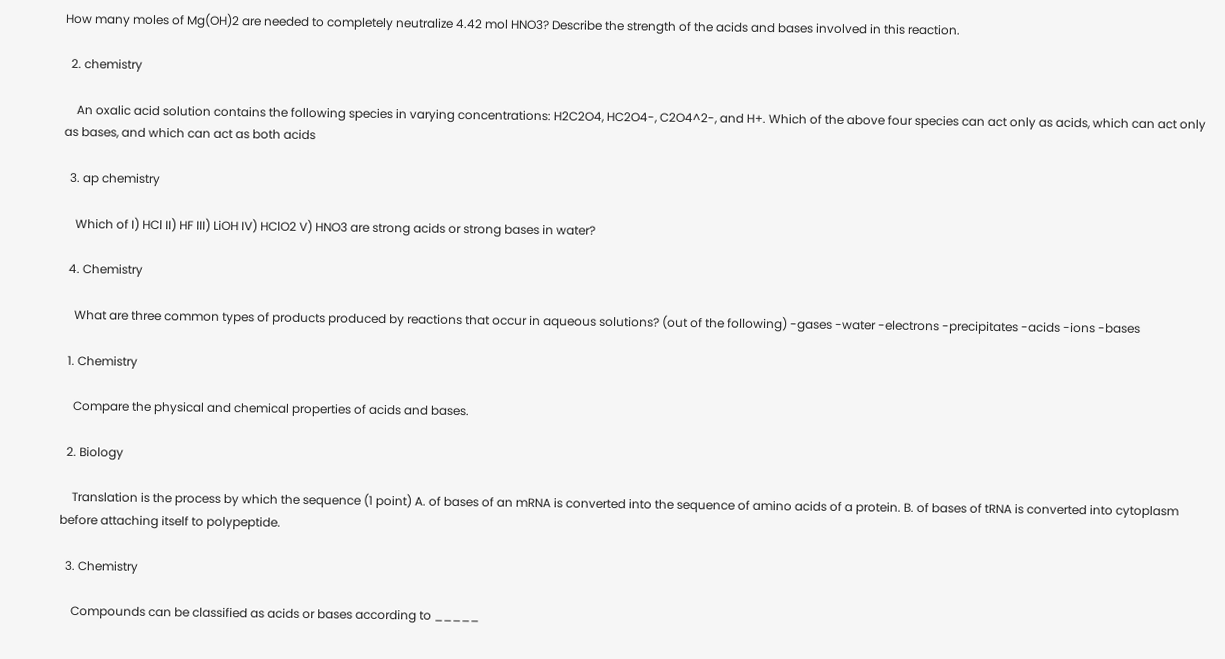How many moles of Mg(OH)2 are needed to completely neutralize 4.42 mol HNO3? Describe the strength of the acids and bases involved in this reaction.

  2. chemistry

    An oxalic acid solution contains the following species in varying concentrations: H2C2O4, HC2O4-, C2O4^2-, and H+. Which of the above four species can act only as acids, which can act only as bases, and which can act as both acids

  3. ap chemistry

    Which of I) HCl II) HF III) LiOH IV) HClO2 V) HNO3 are strong acids or strong bases in water?

  4. Chemistry

    What are three common types of products produced by reactions that occur in aqueous solutions? (out of the following) -gases -water -electrons -precipitates -acids -ions -bases

  1. Chemistry

    Compare the physical and chemical properties of acids and bases.

  2. Biology

    Translation is the process by which the sequence (1 point) A. of bases of an mRNA is converted into the sequence of amino acids of a protein. B. of bases of tRNA is converted into cytoplasm before attaching itself to polypeptide.

  3. Chemistry

    Compounds can be classified as acids or bases according to _____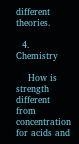different theories.

  4. Chemistry

    How is strength different from concentration for acids and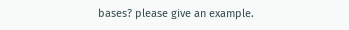bases? please give an example.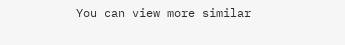You can view more similar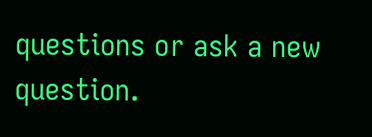questions or ask a new question.